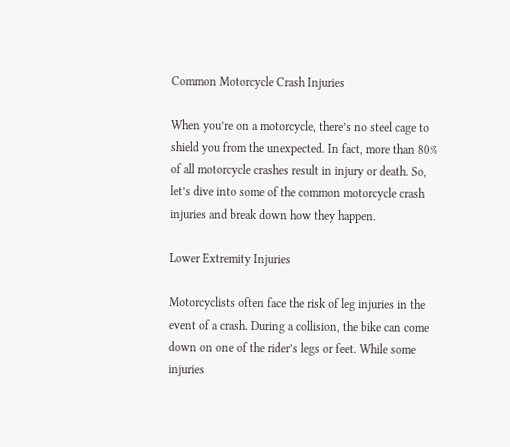Common Motorcycle Crash Injuries

When you’re on a motorcycle, there’s no steel cage to shield you from the unexpected. In fact, more than 80% of all motorcycle crashes result in injury or death. So, let’s dive into some of the common motorcycle crash injuries and break down how they happen.

Lower Extremity Injuries

Motorcyclists often face the risk of leg injuries in the event of a crash. During a collision, the bike can come down on one of the rider’s legs or feet. While some injuries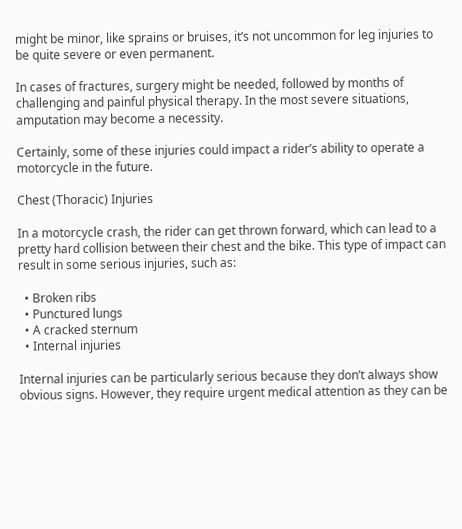might be minor, like sprains or bruises, it’s not uncommon for leg injuries to be quite severe or even permanent.

In cases of fractures, surgery might be needed, followed by months of challenging and painful physical therapy. In the most severe situations, amputation may become a necessity.

Certainly, some of these injuries could impact a rider’s ability to operate a motorcycle in the future.

Chest (Thoracic) Injuries

In a motorcycle crash, the rider can get thrown forward, which can lead to a pretty hard collision between their chest and the bike. This type of impact can result in some serious injuries, such as:

  • Broken ribs
  • Punctured lungs
  • A cracked sternum
  • Internal injuries

Internal injuries can be particularly serious because they don’t always show obvious signs. However, they require urgent medical attention as they can be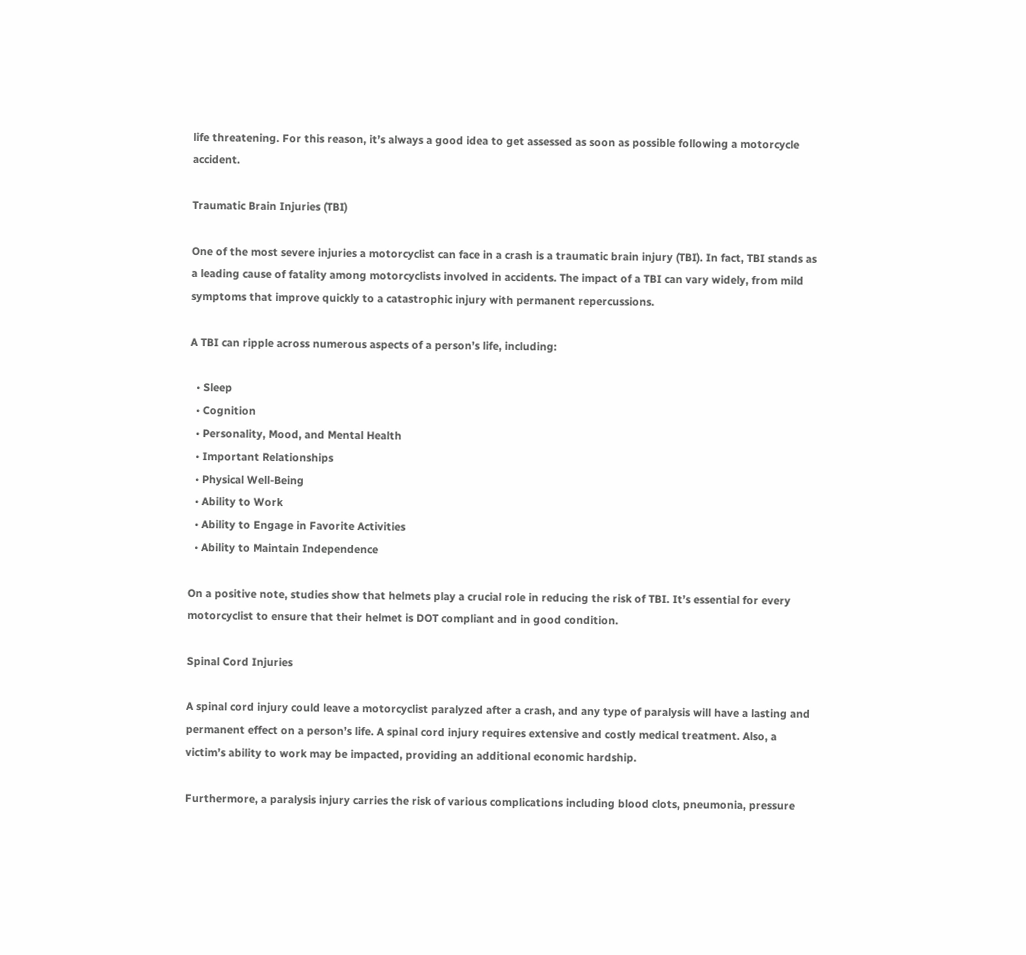life threatening. For this reason, it’s always a good idea to get assessed as soon as possible following a motorcycle accident.

Traumatic Brain Injuries (TBI)

One of the most severe injuries a motorcyclist can face in a crash is a traumatic brain injury (TBI). In fact, TBI stands as a leading cause of fatality among motorcyclists involved in accidents. The impact of a TBI can vary widely, from mild symptoms that improve quickly to a catastrophic injury with permanent repercussions.

A TBI can ripple across numerous aspects of a person’s life, including:

  • Sleep
  • Cognition
  • Personality, Mood, and Mental Health
  • Important Relationships
  • Physical Well-Being
  • Ability to Work
  • Ability to Engage in Favorite Activities
  • Ability to Maintain Independence

On a positive note, studies show that helmets play a crucial role in reducing the risk of TBI. It’s essential for every motorcyclist to ensure that their helmet is DOT compliant and in good condition.

Spinal Cord Injuries

A spinal cord injury could leave a motorcyclist paralyzed after a crash, and any type of paralysis will have a lasting and permanent effect on a person’s life. A spinal cord injury requires extensive and costly medical treatment. Also, a victim’s ability to work may be impacted, providing an additional economic hardship.

Furthermore, a paralysis injury carries the risk of various complications including blood clots, pneumonia, pressure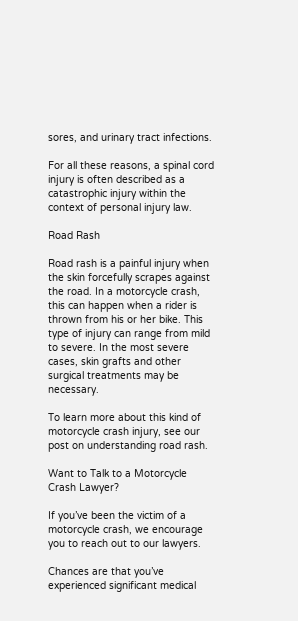sores, and urinary tract infections.

For all these reasons, a spinal cord injury is often described as a catastrophic injury within the context of personal injury law.

Road Rash

Road rash is a painful injury when the skin forcefully scrapes against the road. In a motorcycle crash, this can happen when a rider is thrown from his or her bike. This type of injury can range from mild to severe. In the most severe cases, skin grafts and other surgical treatments may be necessary.

To learn more about this kind of motorcycle crash injury, see our post on understanding road rash.

Want to Talk to a Motorcycle Crash Lawyer?

If you’ve been the victim of a motorcycle crash, we encourage you to reach out to our lawyers.

Chances are that you’ve experienced significant medical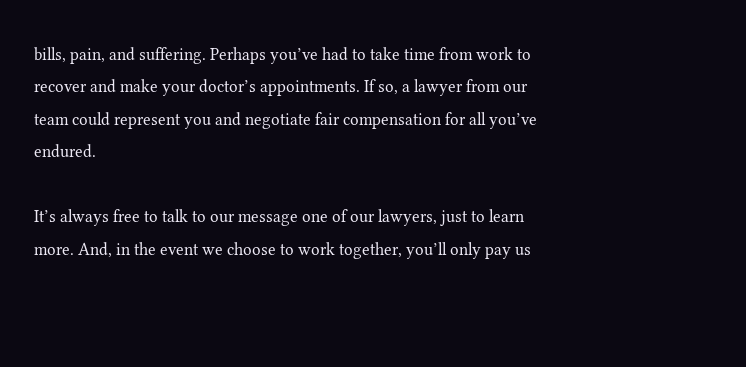bills, pain, and suffering. Perhaps you’ve had to take time from work to recover and make your doctor’s appointments. If so, a lawyer from our team could represent you and negotiate fair compensation for all you’ve endured.

It’s always free to talk to our message one of our lawyers, just to learn more. And, in the event we choose to work together, you’ll only pay us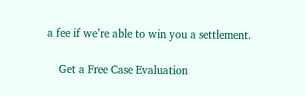a fee if we’re able to win you a settlement.

    Get a Free Case Evaluation